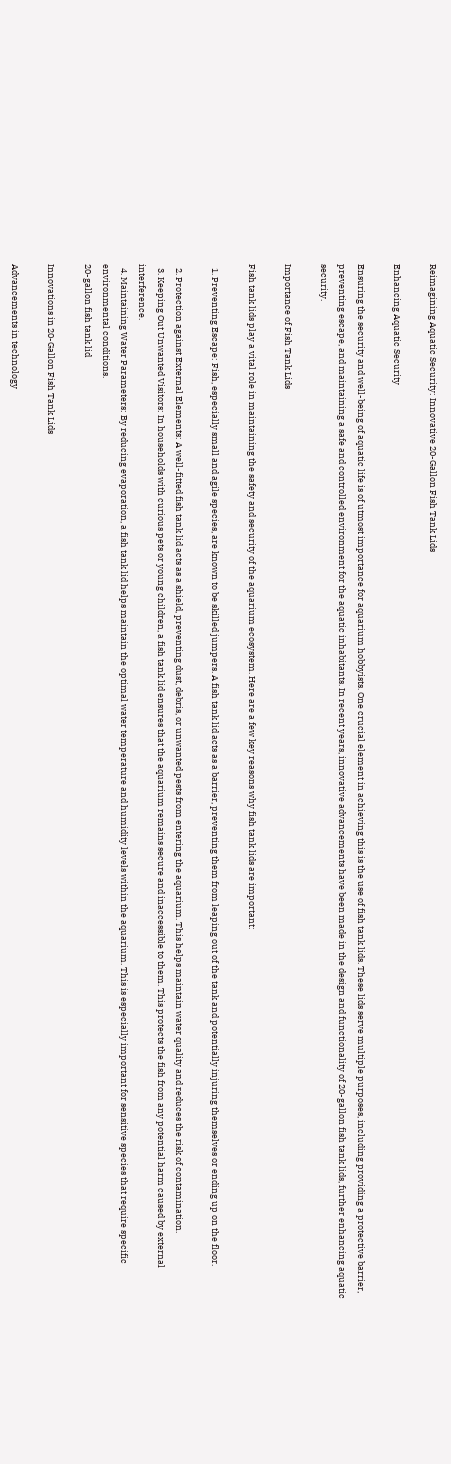Reimagining Aquatic Security: Innovative 20-Gallon Fish Tank Lids

Enhancing Aquatic Security

Ensuring the security and well-being of aquatic life is of utmost importance for aquarium hobbyists. One crucial element in achieving this is the use of fish tank lids. These lids serve multiple purposes, including providing a protective barrier, preventing escape, and maintaining a safe and controlled environment for the aquatic inhabitants. In recent years, innovative advancements have been made in the design and functionality of 20-gallon fish tank lids, further enhancing aquatic security.

Importance of Fish Tank Lids

Fish tank lids play a vital role in maintaining the safety and security of the aquarium ecosystem. Here are a few key reasons why fish tank lids are important:

  1. Preventing Escape: Fish, especially small and agile species, are known to be skilled jumpers. A fish tank lid acts as a barrier, preventing them from leaping out of the tank and potentially injuring themselves or ending up on the floor.

  2. Protection against External Elements: A well-fitted fish tank lid acts as a shield, preventing dust, debris, or unwanted pests from entering the aquarium. This helps maintain water quality and reduces the risk of contamination.
  3. Keeping Out Unwanted Visitors: In households with curious pets or young children, a fish tank lid ensures that the aquarium remains secure and inaccessible to them. This protects the fish from any potential harm caused by external interference.
  4. Maintaining Water Parameters: By reducing evaporation, a fish tank lid helps maintain the optimal water temperature and humidity levels within the aquarium. This is especially important for sensitive species that require specific environmental conditions.
20-gallon fish tank lid

Innovations in 20-Gallon Fish Tank Lids

Advancements in technology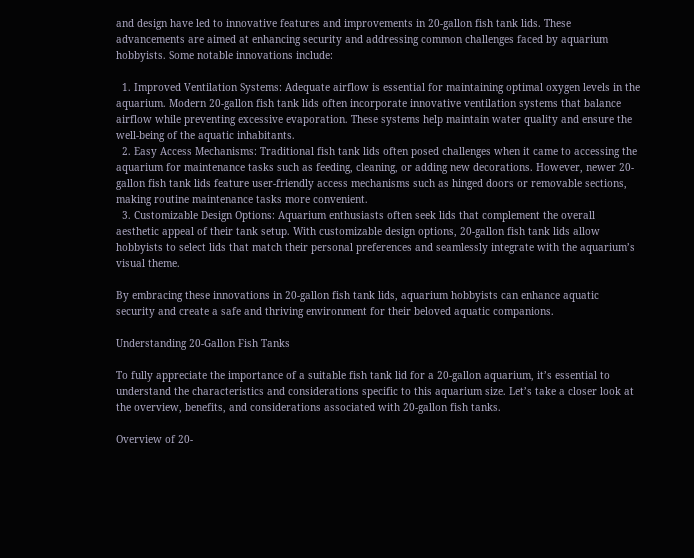and design have led to innovative features and improvements in 20-gallon fish tank lids. These advancements are aimed at enhancing security and addressing common challenges faced by aquarium hobbyists. Some notable innovations include:

  1. Improved Ventilation Systems: Adequate airflow is essential for maintaining optimal oxygen levels in the aquarium. Modern 20-gallon fish tank lids often incorporate innovative ventilation systems that balance airflow while preventing excessive evaporation. These systems help maintain water quality and ensure the well-being of the aquatic inhabitants.
  2. Easy Access Mechanisms: Traditional fish tank lids often posed challenges when it came to accessing the aquarium for maintenance tasks such as feeding, cleaning, or adding new decorations. However, newer 20-gallon fish tank lids feature user-friendly access mechanisms such as hinged doors or removable sections, making routine maintenance tasks more convenient.
  3. Customizable Design Options: Aquarium enthusiasts often seek lids that complement the overall aesthetic appeal of their tank setup. With customizable design options, 20-gallon fish tank lids allow hobbyists to select lids that match their personal preferences and seamlessly integrate with the aquarium’s visual theme.

By embracing these innovations in 20-gallon fish tank lids, aquarium hobbyists can enhance aquatic security and create a safe and thriving environment for their beloved aquatic companions.

Understanding 20-Gallon Fish Tanks

To fully appreciate the importance of a suitable fish tank lid for a 20-gallon aquarium, it’s essential to understand the characteristics and considerations specific to this aquarium size. Let’s take a closer look at the overview, benefits, and considerations associated with 20-gallon fish tanks.

Overview of 20-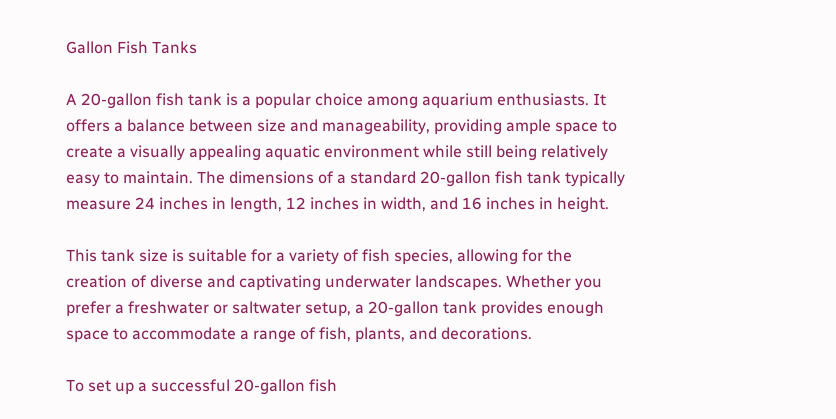Gallon Fish Tanks

A 20-gallon fish tank is a popular choice among aquarium enthusiasts. It offers a balance between size and manageability, providing ample space to create a visually appealing aquatic environment while still being relatively easy to maintain. The dimensions of a standard 20-gallon fish tank typically measure 24 inches in length, 12 inches in width, and 16 inches in height.

This tank size is suitable for a variety of fish species, allowing for the creation of diverse and captivating underwater landscapes. Whether you prefer a freshwater or saltwater setup, a 20-gallon tank provides enough space to accommodate a range of fish, plants, and decorations.

To set up a successful 20-gallon fish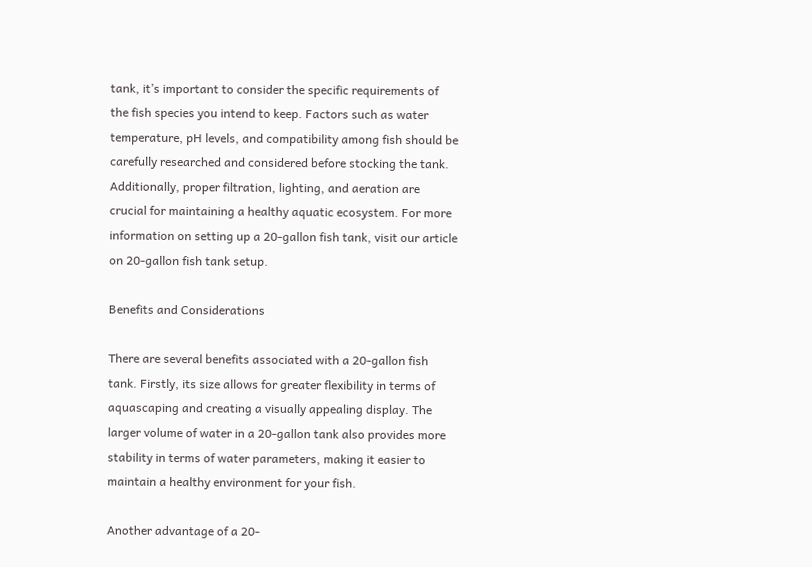tank, it’s important to consider the specific requirements of the fish species you intend to keep. Factors such as water temperature, pH levels, and compatibility among fish should be carefully researched and considered before stocking the tank. Additionally, proper filtration, lighting, and aeration are crucial for maintaining a healthy aquatic ecosystem. For more information on setting up a 20-gallon fish tank, visit our article on 20-gallon fish tank setup.

Benefits and Considerations

There are several benefits associated with a 20-gallon fish tank. Firstly, its size allows for greater flexibility in terms of aquascaping and creating a visually appealing display. The larger volume of water in a 20-gallon tank also provides more stability in terms of water parameters, making it easier to maintain a healthy environment for your fish.

Another advantage of a 20-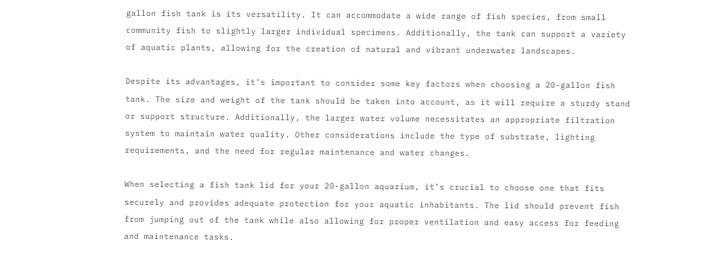gallon fish tank is its versatility. It can accommodate a wide range of fish species, from small community fish to slightly larger individual specimens. Additionally, the tank can support a variety of aquatic plants, allowing for the creation of natural and vibrant underwater landscapes.

Despite its advantages, it’s important to consider some key factors when choosing a 20-gallon fish tank. The size and weight of the tank should be taken into account, as it will require a sturdy stand or support structure. Additionally, the larger water volume necessitates an appropriate filtration system to maintain water quality. Other considerations include the type of substrate, lighting requirements, and the need for regular maintenance and water changes.

When selecting a fish tank lid for your 20-gallon aquarium, it’s crucial to choose one that fits securely and provides adequate protection for your aquatic inhabitants. The lid should prevent fish from jumping out of the tank while also allowing for proper ventilation and easy access for feeding and maintenance tasks.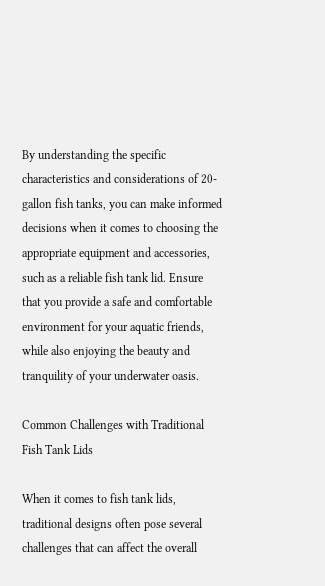By understanding the specific characteristics and considerations of 20-gallon fish tanks, you can make informed decisions when it comes to choosing the appropriate equipment and accessories, such as a reliable fish tank lid. Ensure that you provide a safe and comfortable environment for your aquatic friends, while also enjoying the beauty and tranquility of your underwater oasis.

Common Challenges with Traditional Fish Tank Lids

When it comes to fish tank lids, traditional designs often pose several challenges that can affect the overall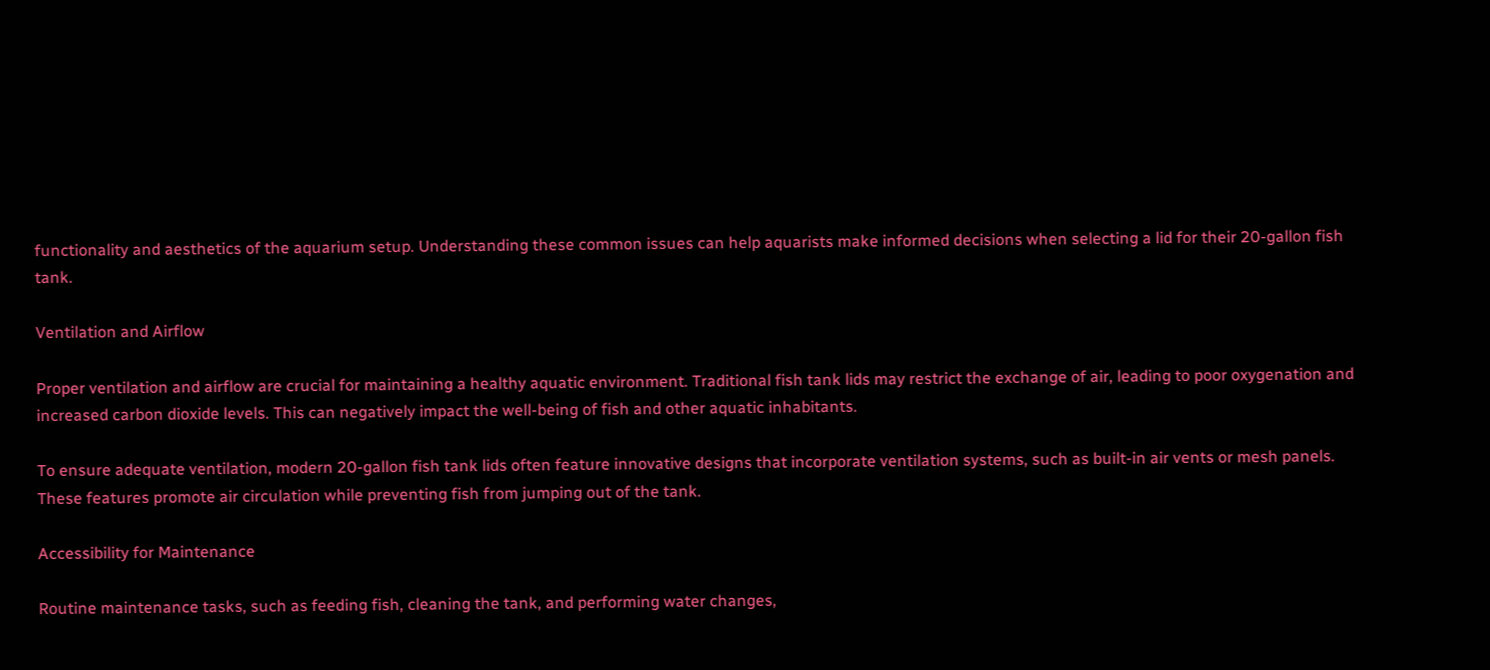functionality and aesthetics of the aquarium setup. Understanding these common issues can help aquarists make informed decisions when selecting a lid for their 20-gallon fish tank.

Ventilation and Airflow

Proper ventilation and airflow are crucial for maintaining a healthy aquatic environment. Traditional fish tank lids may restrict the exchange of air, leading to poor oxygenation and increased carbon dioxide levels. This can negatively impact the well-being of fish and other aquatic inhabitants.

To ensure adequate ventilation, modern 20-gallon fish tank lids often feature innovative designs that incorporate ventilation systems, such as built-in air vents or mesh panels. These features promote air circulation while preventing fish from jumping out of the tank.

Accessibility for Maintenance

Routine maintenance tasks, such as feeding fish, cleaning the tank, and performing water changes,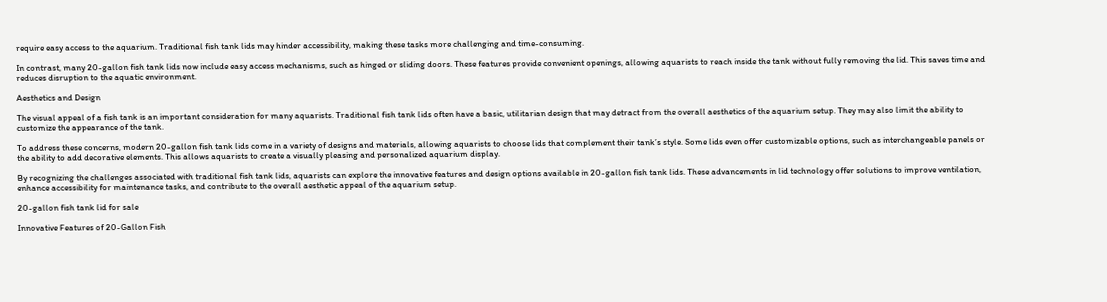require easy access to the aquarium. Traditional fish tank lids may hinder accessibility, making these tasks more challenging and time-consuming.

In contrast, many 20-gallon fish tank lids now include easy access mechanisms, such as hinged or sliding doors. These features provide convenient openings, allowing aquarists to reach inside the tank without fully removing the lid. This saves time and reduces disruption to the aquatic environment.

Aesthetics and Design

The visual appeal of a fish tank is an important consideration for many aquarists. Traditional fish tank lids often have a basic, utilitarian design that may detract from the overall aesthetics of the aquarium setup. They may also limit the ability to customize the appearance of the tank.

To address these concerns, modern 20-gallon fish tank lids come in a variety of designs and materials, allowing aquarists to choose lids that complement their tank’s style. Some lids even offer customizable options, such as interchangeable panels or the ability to add decorative elements. This allows aquarists to create a visually pleasing and personalized aquarium display.

By recognizing the challenges associated with traditional fish tank lids, aquarists can explore the innovative features and design options available in 20-gallon fish tank lids. These advancements in lid technology offer solutions to improve ventilation, enhance accessibility for maintenance tasks, and contribute to the overall aesthetic appeal of the aquarium setup.

20-gallon fish tank lid for sale

Innovative Features of 20-Gallon Fish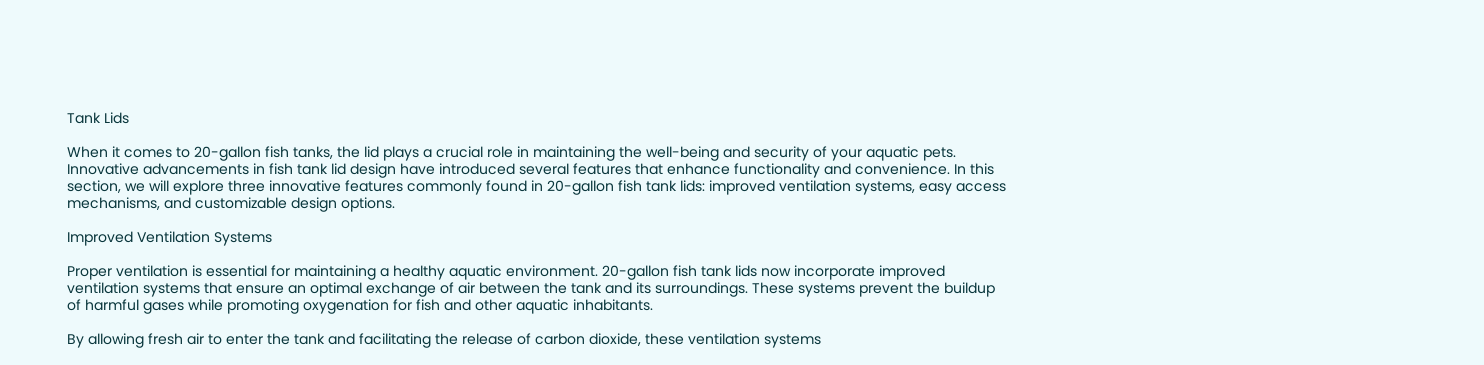Tank Lids

When it comes to 20-gallon fish tanks, the lid plays a crucial role in maintaining the well-being and security of your aquatic pets. Innovative advancements in fish tank lid design have introduced several features that enhance functionality and convenience. In this section, we will explore three innovative features commonly found in 20-gallon fish tank lids: improved ventilation systems, easy access mechanisms, and customizable design options.

Improved Ventilation Systems

Proper ventilation is essential for maintaining a healthy aquatic environment. 20-gallon fish tank lids now incorporate improved ventilation systems that ensure an optimal exchange of air between the tank and its surroundings. These systems prevent the buildup of harmful gases while promoting oxygenation for fish and other aquatic inhabitants.

By allowing fresh air to enter the tank and facilitating the release of carbon dioxide, these ventilation systems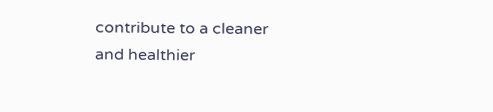contribute to a cleaner and healthier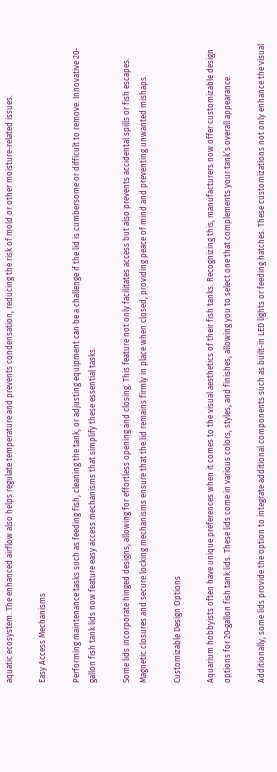aquatic ecosystem. The enhanced airflow also helps regulate temperature and prevents condensation, reducing the risk of mold or other moisture-related issues.

Easy Access Mechanisms

Performing maintenance tasks such as feeding fish, cleaning the tank, or adjusting equipment can be a challenge if the lid is cumbersome or difficult to remove. Innovative 20-gallon fish tank lids now feature easy access mechanisms that simplify these essential tasks.

Some lids incorporate hinged designs, allowing for effortless opening and closing. This feature not only facilitates access but also prevents accidental spills or fish escapes. Magnetic closures and secure locking mechanisms ensure that the lid remains firmly in place when closed, providing peace of mind and preventing unwanted mishaps.

Customizable Design Options

Aquarium hobbyists often have unique preferences when it comes to the visual aesthetics of their fish tanks. Recognizing this, manufacturers now offer customizable design options for 20-gallon fish tank lids. These lids come in various colors, styles, and finishes, allowing you to select one that complements your tank’s overall appearance.

Additionally, some lids provide the option to integrate additional components such as built-in LED lights or feeding hatches. These customizations not only enhance the visual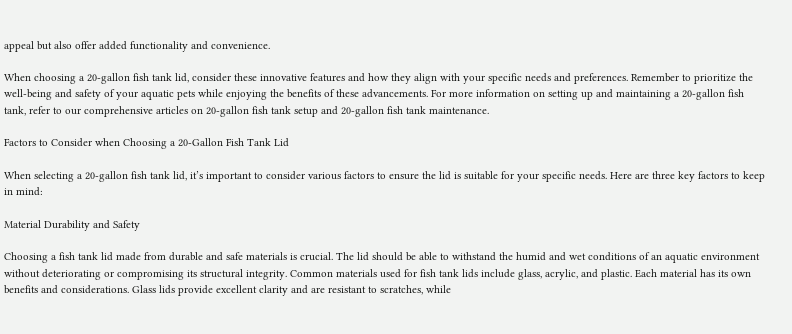appeal but also offer added functionality and convenience.

When choosing a 20-gallon fish tank lid, consider these innovative features and how they align with your specific needs and preferences. Remember to prioritize the well-being and safety of your aquatic pets while enjoying the benefits of these advancements. For more information on setting up and maintaining a 20-gallon fish tank, refer to our comprehensive articles on 20-gallon fish tank setup and 20-gallon fish tank maintenance.

Factors to Consider when Choosing a 20-Gallon Fish Tank Lid

When selecting a 20-gallon fish tank lid, it’s important to consider various factors to ensure the lid is suitable for your specific needs. Here are three key factors to keep in mind:

Material Durability and Safety

Choosing a fish tank lid made from durable and safe materials is crucial. The lid should be able to withstand the humid and wet conditions of an aquatic environment without deteriorating or compromising its structural integrity. Common materials used for fish tank lids include glass, acrylic, and plastic. Each material has its own benefits and considerations. Glass lids provide excellent clarity and are resistant to scratches, while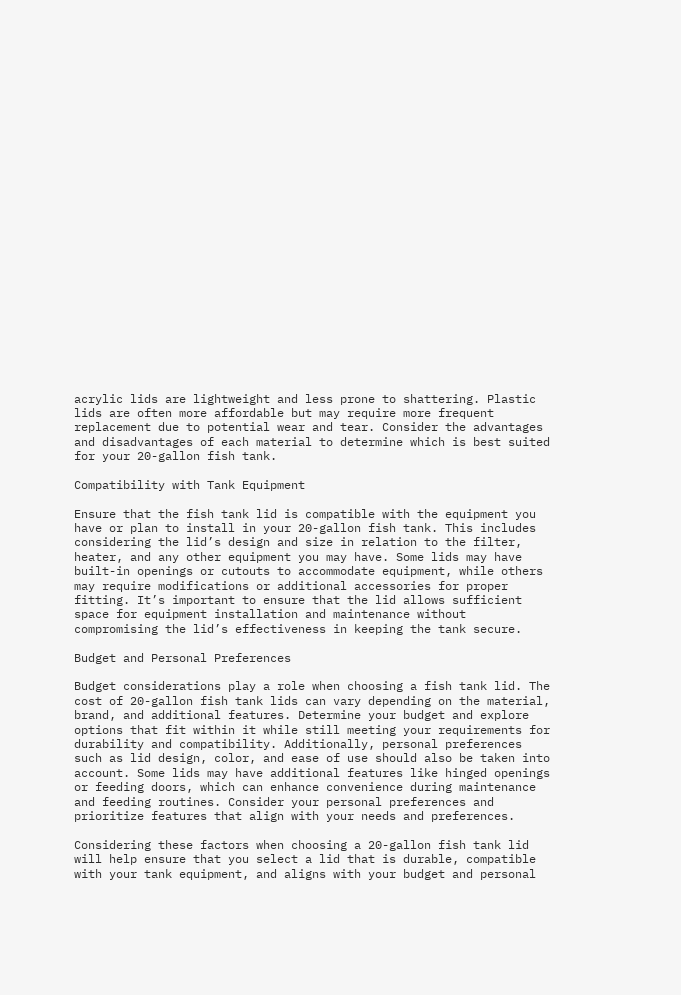acrylic lids are lightweight and less prone to shattering. Plastic lids are often more affordable but may require more frequent replacement due to potential wear and tear. Consider the advantages and disadvantages of each material to determine which is best suited for your 20-gallon fish tank.

Compatibility with Tank Equipment

Ensure that the fish tank lid is compatible with the equipment you have or plan to install in your 20-gallon fish tank. This includes considering the lid’s design and size in relation to the filter, heater, and any other equipment you may have. Some lids may have built-in openings or cutouts to accommodate equipment, while others may require modifications or additional accessories for proper fitting. It’s important to ensure that the lid allows sufficient space for equipment installation and maintenance without compromising the lid’s effectiveness in keeping the tank secure.

Budget and Personal Preferences

Budget considerations play a role when choosing a fish tank lid. The cost of 20-gallon fish tank lids can vary depending on the material, brand, and additional features. Determine your budget and explore options that fit within it while still meeting your requirements for durability and compatibility. Additionally, personal preferences such as lid design, color, and ease of use should also be taken into account. Some lids may have additional features like hinged openings or feeding doors, which can enhance convenience during maintenance and feeding routines. Consider your personal preferences and prioritize features that align with your needs and preferences.

Considering these factors when choosing a 20-gallon fish tank lid will help ensure that you select a lid that is durable, compatible with your tank equipment, and aligns with your budget and personal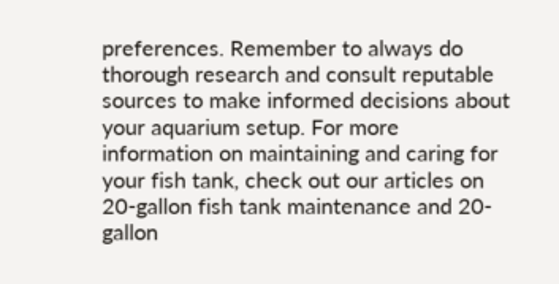preferences. Remember to always do thorough research and consult reputable sources to make informed decisions about your aquarium setup. For more information on maintaining and caring for your fish tank, check out our articles on 20-gallon fish tank maintenance and 20-gallon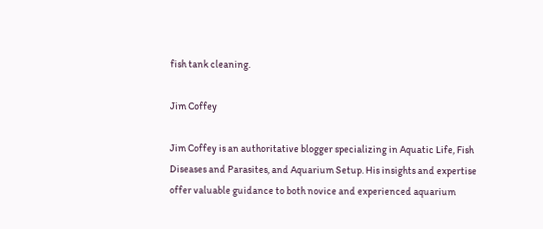fish tank cleaning.

Jim Coffey

Jim Coffey is an authoritative blogger specializing in Aquatic Life, Fish Diseases and Parasites, and Aquarium Setup. His insights and expertise offer valuable guidance to both novice and experienced aquarium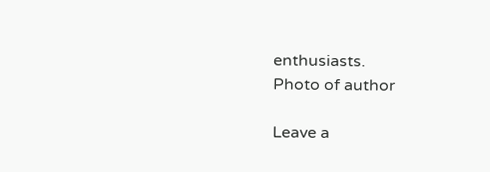enthusiasts.
Photo of author

Leave a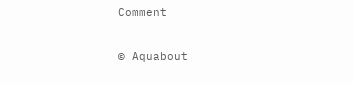Comment

© Aquabout